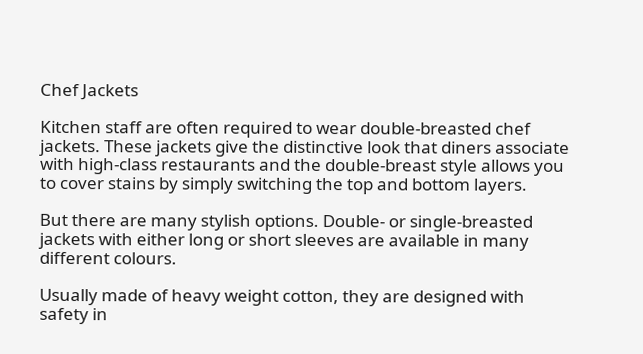Chef Jackets

Kitchen staff are often required to wear double-breasted chef jackets. These jackets give the distinctive look that diners associate with high-class restaurants and the double-breast style allows you to cover stains by simply switching the top and bottom layers.

But there are many stylish options. Double- or single-breasted jackets with either long or short sleeves are available in many different colours.

Usually made of heavy weight cotton, they are designed with safety in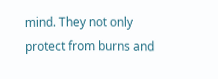mind. They not only protect from burns and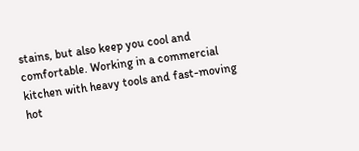stains, but also keep you cool and comfortable. Working in a commercial kitchen with heavy tools and fast-moving hot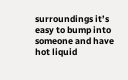surroundings it’s easy to bump into someone and have hot liquid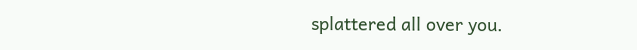splattered all over you.